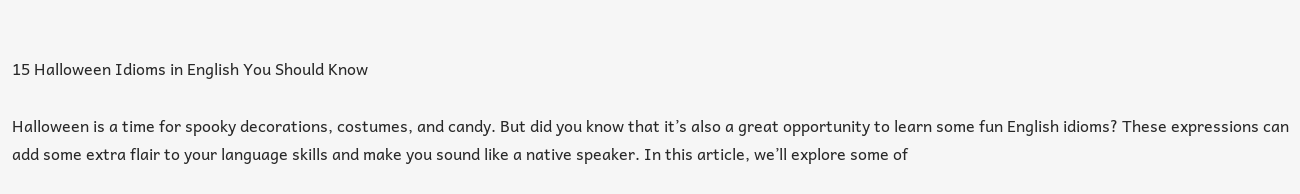15 Halloween Idioms in English You Should Know

Halloween is a time for spooky decorations, costumes, and candy. But did you know that it’s also a great opportunity to learn some fun English idioms? These expressions can add some extra flair to your language skills and make you sound like a native speaker. In this article, we’ll explore some of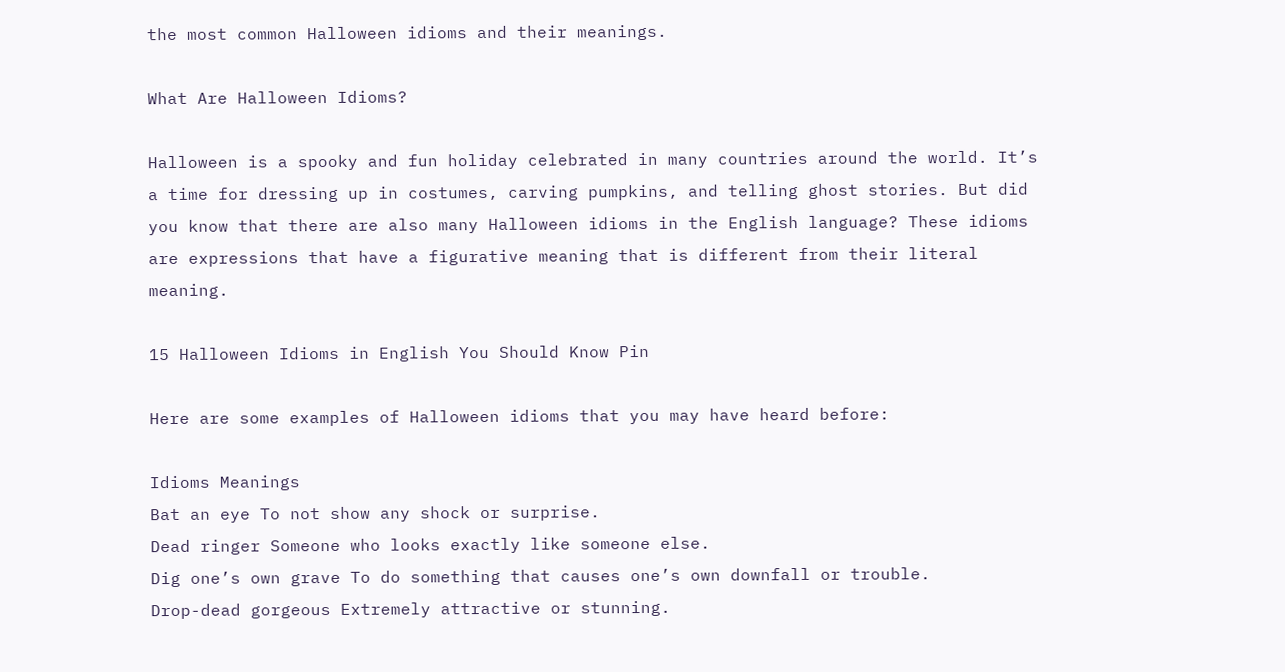the most common Halloween idioms and their meanings.

What Are Halloween Idioms?

Halloween is a spooky and fun holiday celebrated in many countries around the world. It’s a time for dressing up in costumes, carving pumpkins, and telling ghost stories. But did you know that there are also many Halloween idioms in the English language? These idioms are expressions that have a figurative meaning that is different from their literal meaning.

15 Halloween Idioms in English You Should Know Pin

Here are some examples of Halloween idioms that you may have heard before:

Idioms Meanings
Bat an eye To not show any shock or surprise.
Dead ringer Someone who looks exactly like someone else.
Dig one’s own grave To do something that causes one’s own downfall or trouble.
Drop-dead gorgeous Extremely attractive or stunning.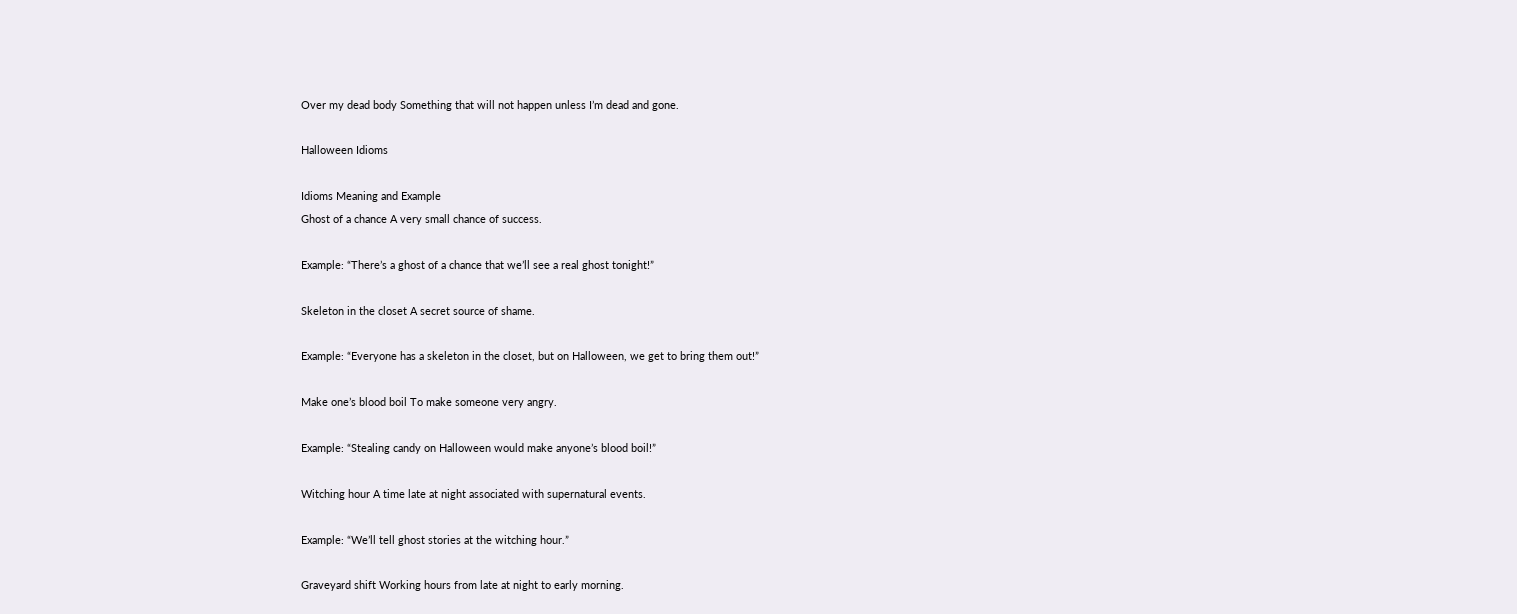Over my dead body Something that will not happen unless I’m dead and gone.

Halloween Idioms

Idioms Meaning and Example
Ghost of a chance A very small chance of success.

Example: “There’s a ghost of a chance that we’ll see a real ghost tonight!”

Skeleton in the closet A secret source of shame.

Example: “Everyone has a skeleton in the closet, but on Halloween, we get to bring them out!”

Make one’s blood boil To make someone very angry.

Example: “Stealing candy on Halloween would make anyone’s blood boil!”

Witching hour A time late at night associated with supernatural events.

Example: “We’ll tell ghost stories at the witching hour.”

Graveyard shift Working hours from late at night to early morning.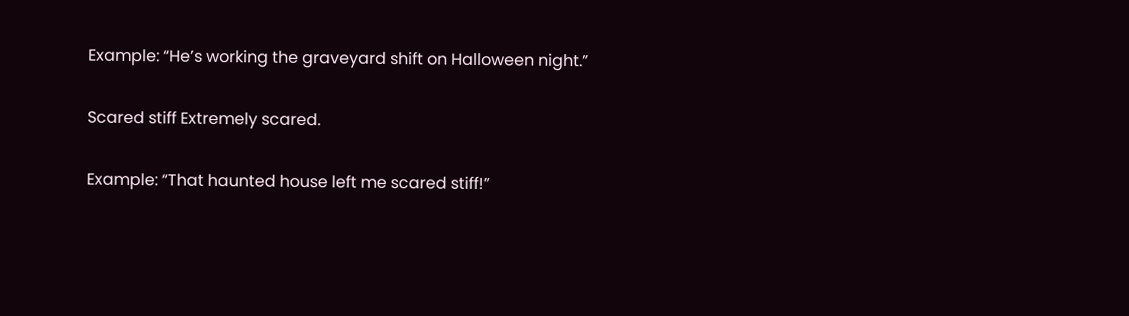Example: “He’s working the graveyard shift on Halloween night.”

Scared stiff Extremely scared.

Example: “That haunted house left me scared stiff!”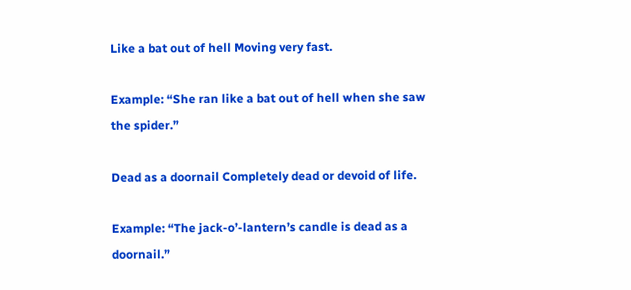Like a bat out of hell Moving very fast.

Example: “She ran like a bat out of hell when she saw the spider.”

Dead as a doornail Completely dead or devoid of life.

Example: “The jack-o’-lantern’s candle is dead as a doornail.”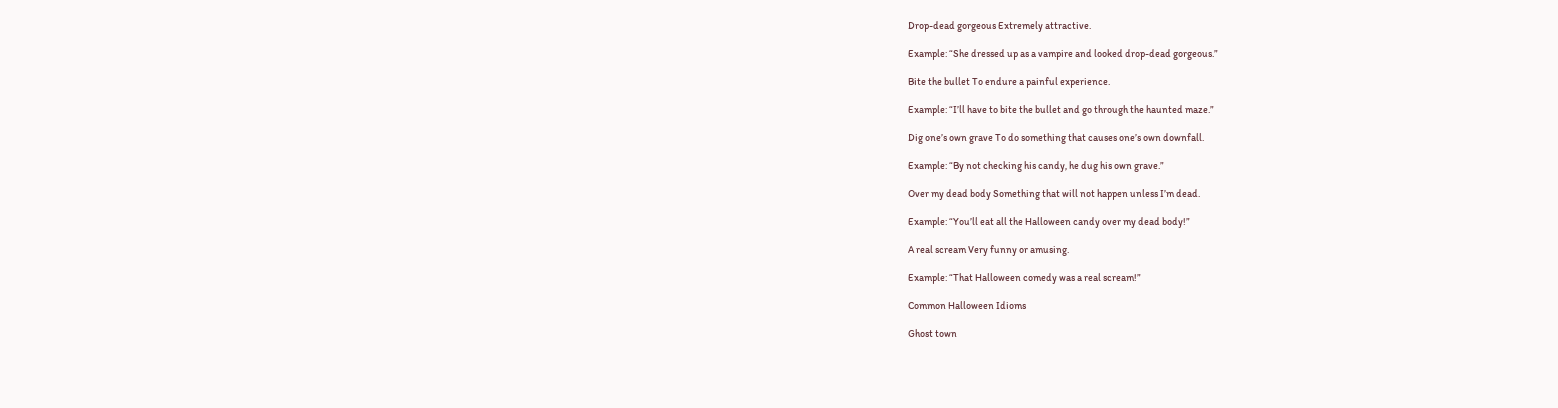Drop-dead gorgeous Extremely attractive.

Example: “She dressed up as a vampire and looked drop-dead gorgeous.”

Bite the bullet To endure a painful experience.

Example: “I’ll have to bite the bullet and go through the haunted maze.”

Dig one’s own grave To do something that causes one’s own downfall.

Example: “By not checking his candy, he dug his own grave.”

Over my dead body Something that will not happen unless I’m dead.

Example: “You’ll eat all the Halloween candy over my dead body!”

A real scream Very funny or amusing.

Example: “That Halloween comedy was a real scream!”

Common Halloween Idioms

Ghost town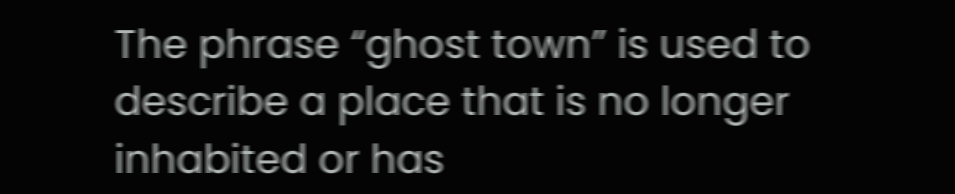The phrase “ghost town” is used to describe a place that is no longer inhabited or has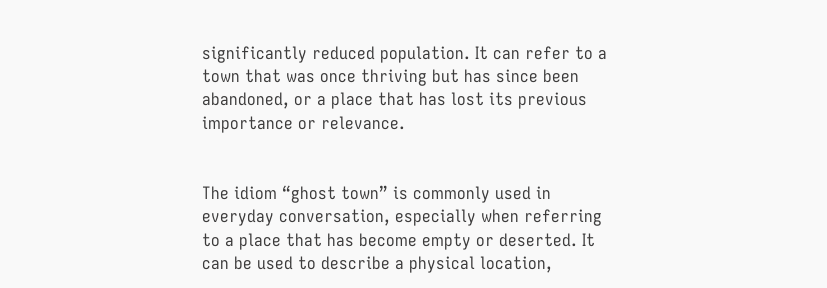significantly reduced population. It can refer to a town that was once thriving but has since been abandoned, or a place that has lost its previous importance or relevance.


The idiom “ghost town” is commonly used in everyday conversation, especially when referring to a place that has become empty or deserted. It can be used to describe a physical location,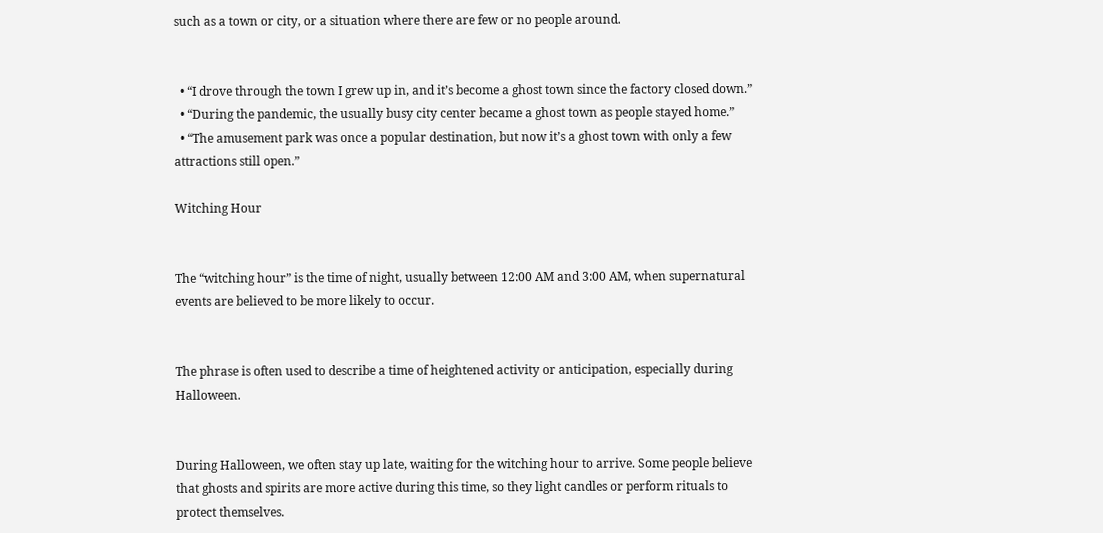such as a town or city, or a situation where there are few or no people around.


  • “I drove through the town I grew up in, and it’s become a ghost town since the factory closed down.”
  • “During the pandemic, the usually busy city center became a ghost town as people stayed home.”
  • “The amusement park was once a popular destination, but now it’s a ghost town with only a few attractions still open.”

Witching Hour


The “witching hour” is the time of night, usually between 12:00 AM and 3:00 AM, when supernatural events are believed to be more likely to occur.


The phrase is often used to describe a time of heightened activity or anticipation, especially during Halloween.


During Halloween, we often stay up late, waiting for the witching hour to arrive. Some people believe that ghosts and spirits are more active during this time, so they light candles or perform rituals to protect themselves.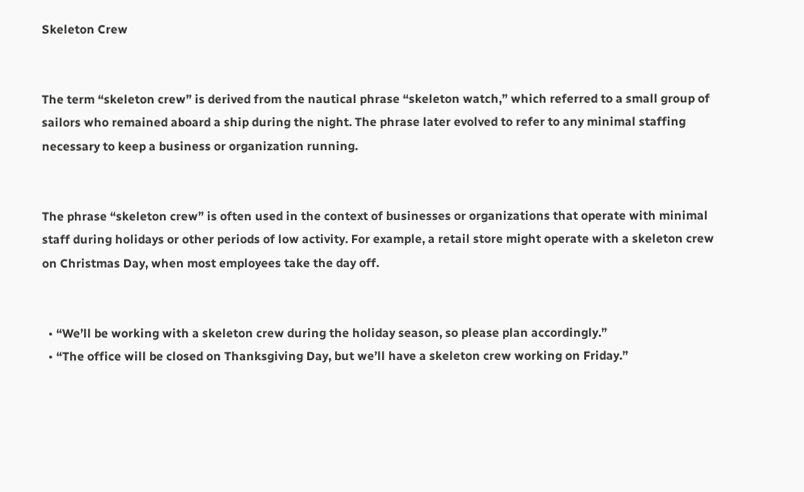Skeleton Crew


The term “skeleton crew” is derived from the nautical phrase “skeleton watch,” which referred to a small group of sailors who remained aboard a ship during the night. The phrase later evolved to refer to any minimal staffing necessary to keep a business or organization running.


The phrase “skeleton crew” is often used in the context of businesses or organizations that operate with minimal staff during holidays or other periods of low activity. For example, a retail store might operate with a skeleton crew on Christmas Day, when most employees take the day off.


  • “We’ll be working with a skeleton crew during the holiday season, so please plan accordingly.”
  • “The office will be closed on Thanksgiving Day, but we’ll have a skeleton crew working on Friday.”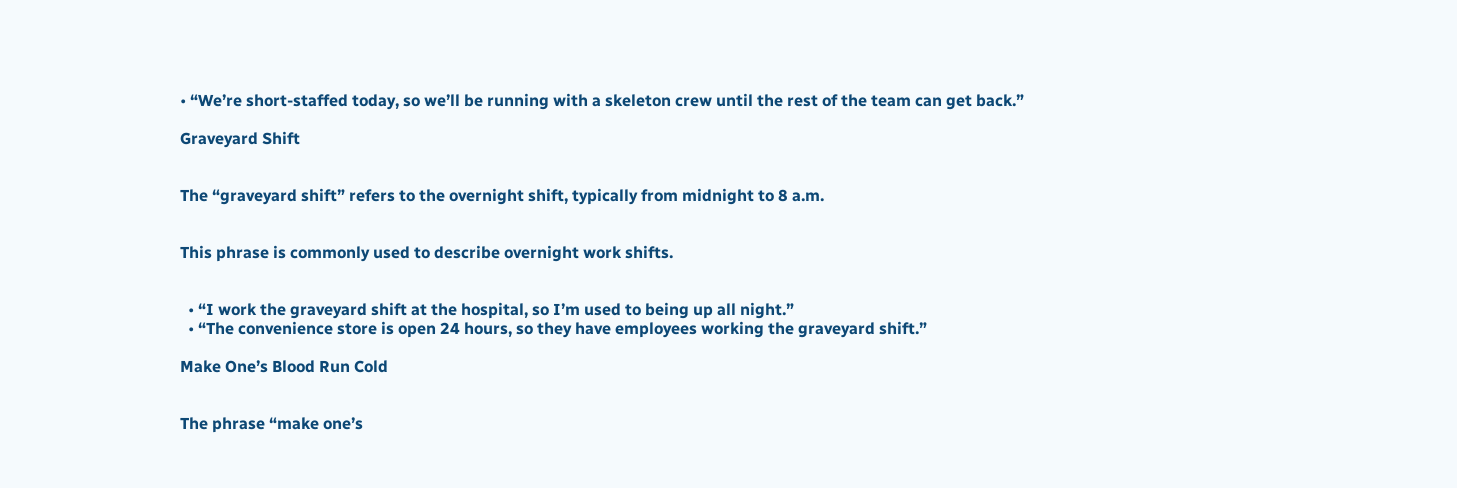• “We’re short-staffed today, so we’ll be running with a skeleton crew until the rest of the team can get back.”

Graveyard Shift


The “graveyard shift” refers to the overnight shift, typically from midnight to 8 a.m.


This phrase is commonly used to describe overnight work shifts.


  • “I work the graveyard shift at the hospital, so I’m used to being up all night.”
  • “The convenience store is open 24 hours, so they have employees working the graveyard shift.”

Make One’s Blood Run Cold


The phrase “make one’s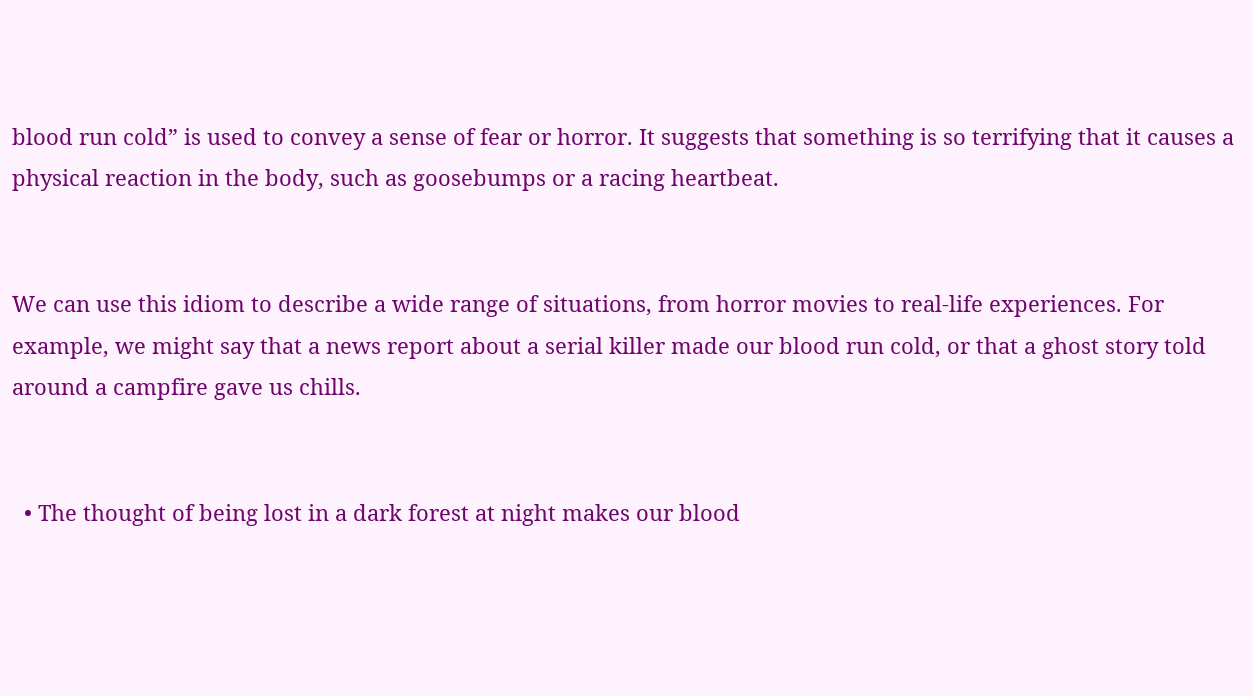blood run cold” is used to convey a sense of fear or horror. It suggests that something is so terrifying that it causes a physical reaction in the body, such as goosebumps or a racing heartbeat.


We can use this idiom to describe a wide range of situations, from horror movies to real-life experiences. For example, we might say that a news report about a serial killer made our blood run cold, or that a ghost story told around a campfire gave us chills.


  • The thought of being lost in a dark forest at night makes our blood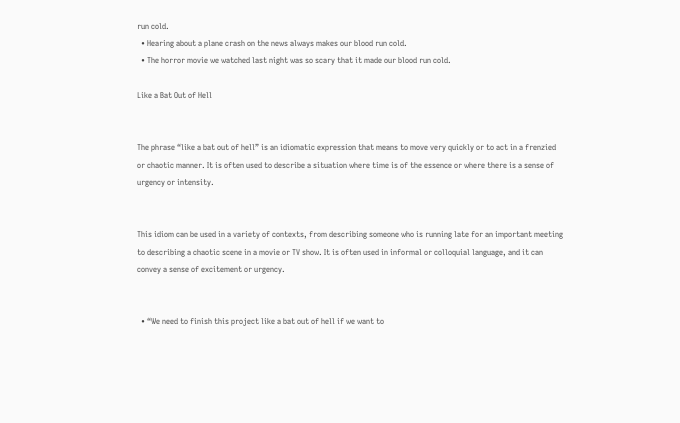run cold.
  • Hearing about a plane crash on the news always makes our blood run cold.
  • The horror movie we watched last night was so scary that it made our blood run cold.

Like a Bat Out of Hell


The phrase “like a bat out of hell” is an idiomatic expression that means to move very quickly or to act in a frenzied or chaotic manner. It is often used to describe a situation where time is of the essence or where there is a sense of urgency or intensity.


This idiom can be used in a variety of contexts, from describing someone who is running late for an important meeting to describing a chaotic scene in a movie or TV show. It is often used in informal or colloquial language, and it can convey a sense of excitement or urgency.


  • “We need to finish this project like a bat out of hell if we want to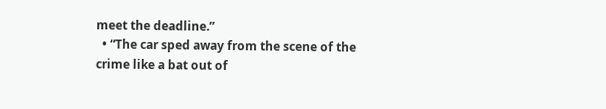meet the deadline.”
  • “The car sped away from the scene of the crime like a bat out of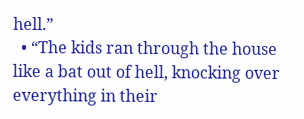hell.”
  • “The kids ran through the house like a bat out of hell, knocking over everything in their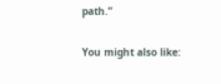path.”

You might also like: